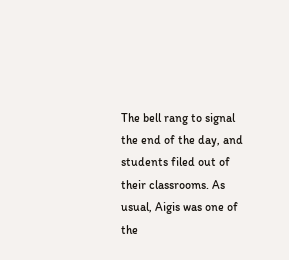The bell rang to signal the end of the day, and students filed out of their classrooms. As usual, Aigis was one of the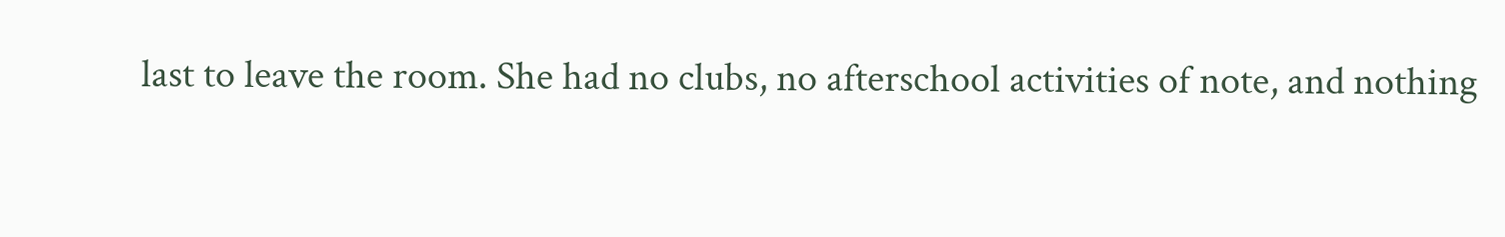last to leave the room. She had no clubs, no afterschool activities of note, and nothing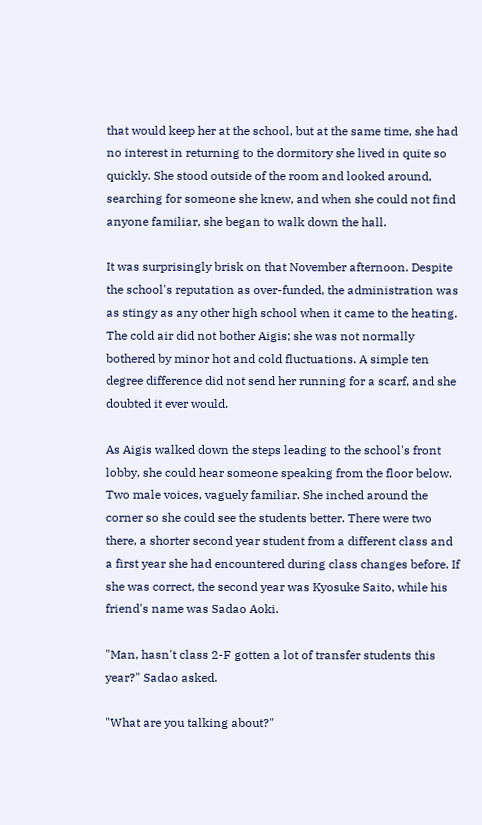that would keep her at the school, but at the same time, she had no interest in returning to the dormitory she lived in quite so quickly. She stood outside of the room and looked around, searching for someone she knew, and when she could not find anyone familiar, she began to walk down the hall.

It was surprisingly brisk on that November afternoon. Despite the school's reputation as over-funded, the administration was as stingy as any other high school when it came to the heating. The cold air did not bother Aigis; she was not normally bothered by minor hot and cold fluctuations. A simple ten degree difference did not send her running for a scarf, and she doubted it ever would.

As Aigis walked down the steps leading to the school's front lobby, she could hear someone speaking from the floor below. Two male voices, vaguely familiar. She inched around the corner so she could see the students better. There were two there, a shorter second year student from a different class and a first year she had encountered during class changes before. If she was correct, the second year was Kyosuke Saito, while his friend's name was Sadao Aoki.

"Man, hasn't class 2-F gotten a lot of transfer students this year?" Sadao asked.

"What are you talking about?"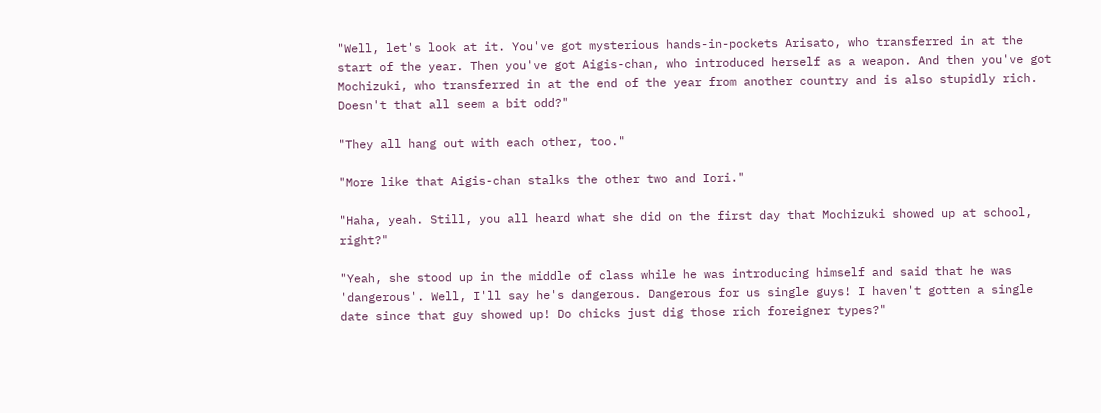"Well, let's look at it. You've got mysterious hands-in-pockets Arisato, who transferred in at the start of the year. Then you've got Aigis-chan, who introduced herself as a weapon. And then you've got Mochizuki, who transferred in at the end of the year from another country and is also stupidly rich. Doesn't that all seem a bit odd?"

"They all hang out with each other, too."

"More like that Aigis-chan stalks the other two and Iori."

"Haha, yeah. Still, you all heard what she did on the first day that Mochizuki showed up at school, right?"

"Yeah, she stood up in the middle of class while he was introducing himself and said that he was 'dangerous'. Well, I'll say he's dangerous. Dangerous for us single guys! I haven't gotten a single date since that guy showed up! Do chicks just dig those rich foreigner types?"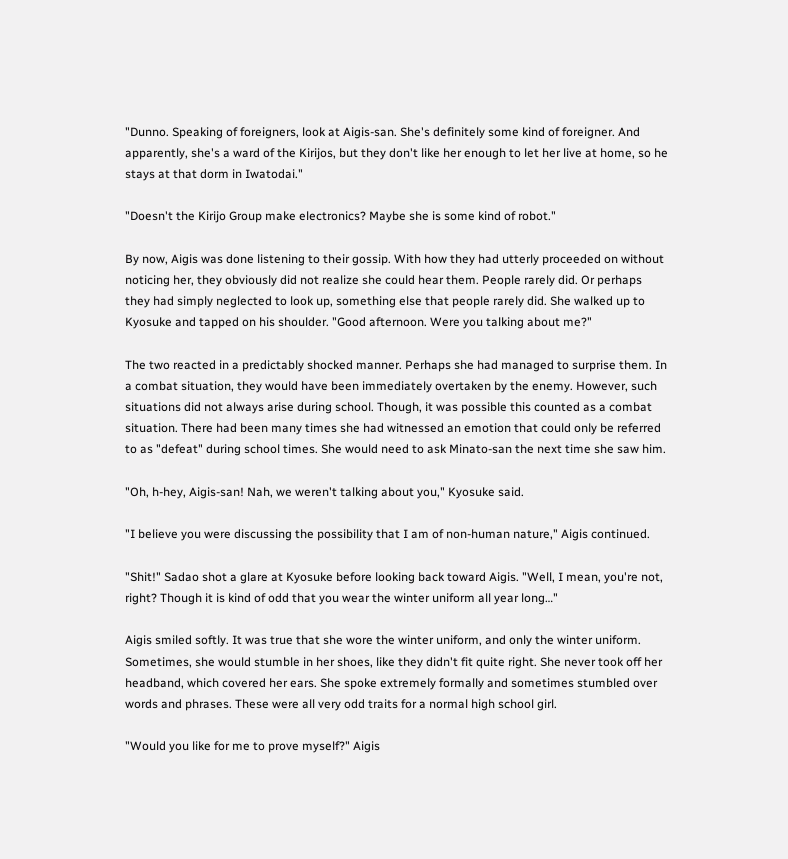"Dunno. Speaking of foreigners, look at Aigis-san. She's definitely some kind of foreigner. And apparently, she's a ward of the Kirijos, but they don't like her enough to let her live at home, so he stays at that dorm in Iwatodai."

"Doesn't the Kirijo Group make electronics? Maybe she is some kind of robot."

By now, Aigis was done listening to their gossip. With how they had utterly proceeded on without noticing her, they obviously did not realize she could hear them. People rarely did. Or perhaps they had simply neglected to look up, something else that people rarely did. She walked up to Kyosuke and tapped on his shoulder. "Good afternoon. Were you talking about me?"

The two reacted in a predictably shocked manner. Perhaps she had managed to surprise them. In a combat situation, they would have been immediately overtaken by the enemy. However, such situations did not always arise during school. Though, it was possible this counted as a combat situation. There had been many times she had witnessed an emotion that could only be referred to as "defeat" during school times. She would need to ask Minato-san the next time she saw him.

"Oh, h-hey, Aigis-san! Nah, we weren't talking about you," Kyosuke said.

"I believe you were discussing the possibility that I am of non-human nature," Aigis continued.

"Shit!" Sadao shot a glare at Kyosuke before looking back toward Aigis. "Well, I mean, you're not, right? Though it is kind of odd that you wear the winter uniform all year long…"

Aigis smiled softly. It was true that she wore the winter uniform, and only the winter uniform. Sometimes, she would stumble in her shoes, like they didn't fit quite right. She never took off her headband, which covered her ears. She spoke extremely formally and sometimes stumbled over words and phrases. These were all very odd traits for a normal high school girl.

"Would you like for me to prove myself?" Aigis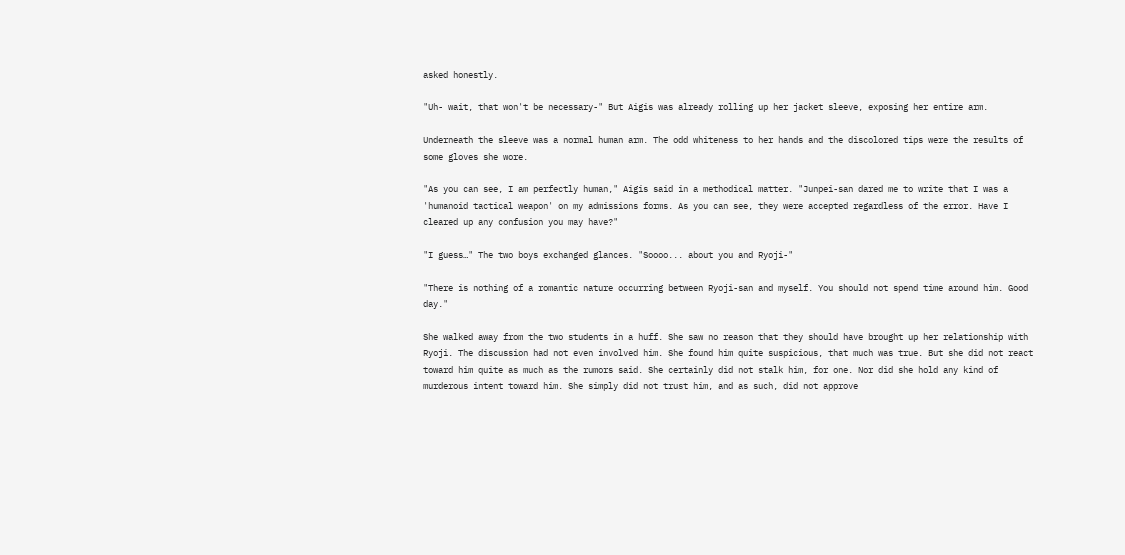asked honestly.

"Uh- wait, that won't be necessary-" But Aigis was already rolling up her jacket sleeve, exposing her entire arm.

Underneath the sleeve was a normal human arm. The odd whiteness to her hands and the discolored tips were the results of some gloves she wore.

"As you can see, I am perfectly human," Aigis said in a methodical matter. "Junpei-san dared me to write that I was a 'humanoid tactical weapon' on my admissions forms. As you can see, they were accepted regardless of the error. Have I cleared up any confusion you may have?"

"I guess…" The two boys exchanged glances. "Soooo... about you and Ryoji-"

"There is nothing of a romantic nature occurring between Ryoji-san and myself. You should not spend time around him. Good day."

She walked away from the two students in a huff. She saw no reason that they should have brought up her relationship with Ryoji. The discussion had not even involved him. She found him quite suspicious, that much was true. But she did not react toward him quite as much as the rumors said. She certainly did not stalk him, for one. Nor did she hold any kind of murderous intent toward him. She simply did not trust him, and as such, did not approve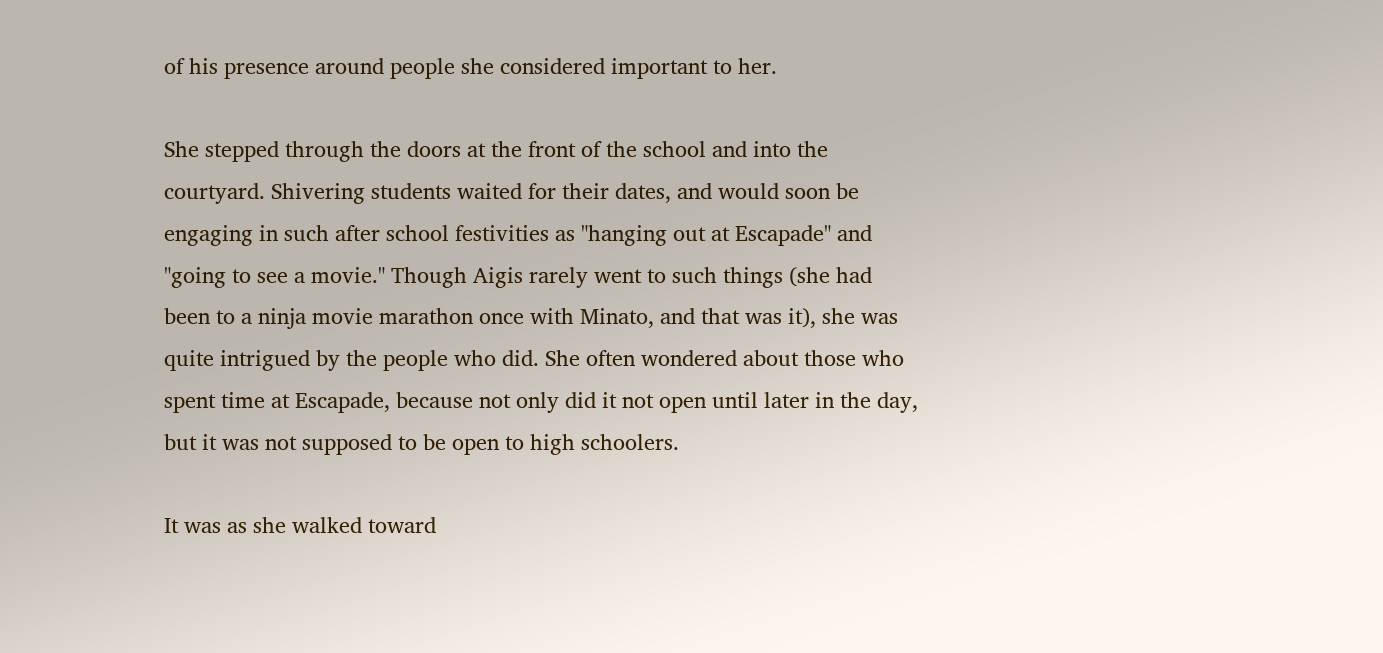of his presence around people she considered important to her.

She stepped through the doors at the front of the school and into the courtyard. Shivering students waited for their dates, and would soon be engaging in such after school festivities as "hanging out at Escapade" and "going to see a movie." Though Aigis rarely went to such things (she had been to a ninja movie marathon once with Minato, and that was it), she was quite intrigued by the people who did. She often wondered about those who spent time at Escapade, because not only did it not open until later in the day, but it was not supposed to be open to high schoolers.

It was as she walked toward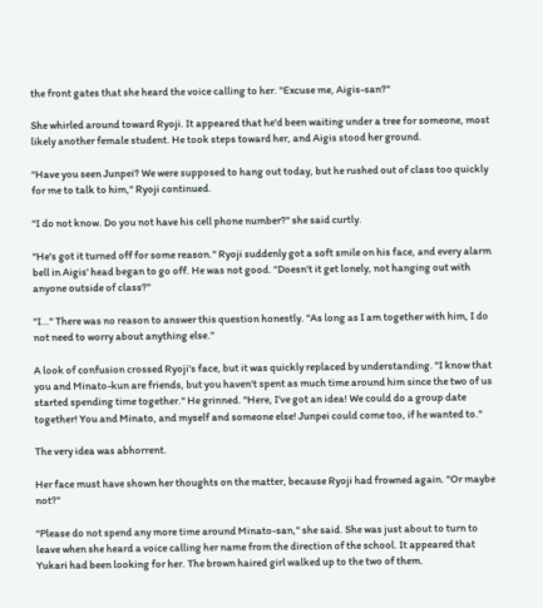the front gates that she heard the voice calling to her. "Excuse me, Aigis-san?"

She whirled around toward Ryoji. It appeared that he'd been waiting under a tree for someone, most likely another female student. He took steps toward her, and Aigis stood her ground.

"Have you seen Junpei? We were supposed to hang out today, but he rushed out of class too quickly for me to talk to him," Ryoji continued.

"I do not know. Do you not have his cell phone number?" she said curtly.

"He's got it turned off for some reason." Ryoji suddenly got a soft smile on his face, and every alarm bell in Aigis' head began to go off. He was not good. "Doesn't it get lonely, not hanging out with anyone outside of class?"

"I…" There was no reason to answer this question honestly. "As long as I am together with him, I do not need to worry about anything else."

A look of confusion crossed Ryoji's face, but it was quickly replaced by understanding. "I know that you and Minato-kun are friends, but you haven't spent as much time around him since the two of us started spending time together." He grinned. "Here, I've got an idea! We could do a group date together! You and Minato, and myself and someone else! Junpei could come too, if he wanted to."

The very idea was abhorrent.

Her face must have shown her thoughts on the matter, because Ryoji had frowned again. "Or maybe not?"

"Please do not spend any more time around Minato-san," she said. She was just about to turn to leave when she heard a voice calling her name from the direction of the school. It appeared that Yukari had been looking for her. The brown haired girl walked up to the two of them.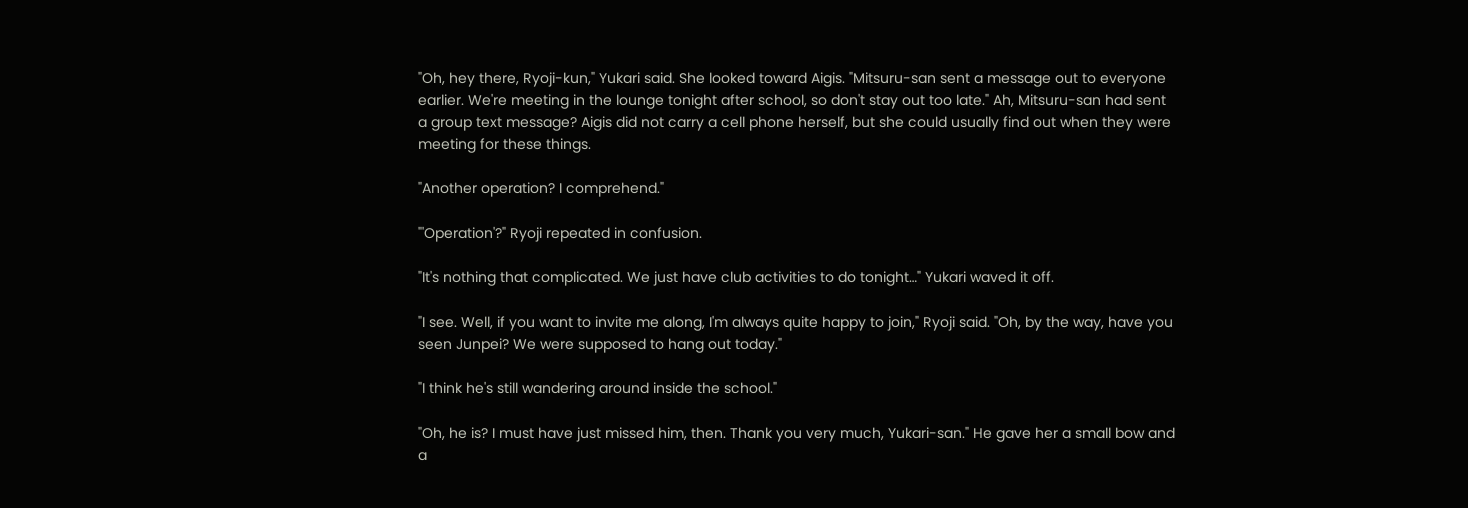"Oh, hey there, Ryoji-kun," Yukari said. She looked toward Aigis. "Mitsuru-san sent a message out to everyone earlier. We're meeting in the lounge tonight after school, so don't stay out too late." Ah, Mitsuru-san had sent a group text message? Aigis did not carry a cell phone herself, but she could usually find out when they were meeting for these things.

"Another operation? I comprehend."

"'Operation'?" Ryoji repeated in confusion.

"It's nothing that complicated. We just have club activities to do tonight…" Yukari waved it off.

"I see. Well, if you want to invite me along, I'm always quite happy to join," Ryoji said. "Oh, by the way, have you seen Junpei? We were supposed to hang out today."

"I think he's still wandering around inside the school."

"Oh, he is? I must have just missed him, then. Thank you very much, Yukari-san." He gave her a small bow and a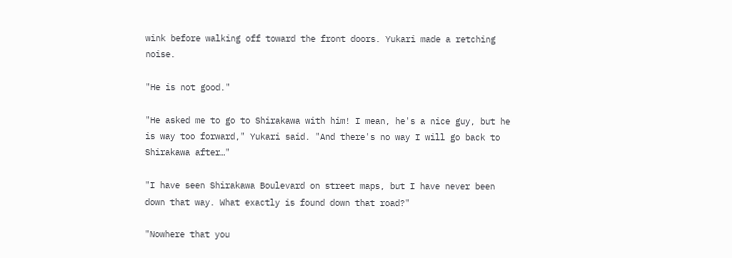wink before walking off toward the front doors. Yukari made a retching noise.

"He is not good."

"He asked me to go to Shirakawa with him! I mean, he's a nice guy, but he is way too forward," Yukari said. "And there's no way I will go back to Shirakawa after…"

"I have seen Shirakawa Boulevard on street maps, but I have never been down that way. What exactly is found down that road?"

"Nowhere that you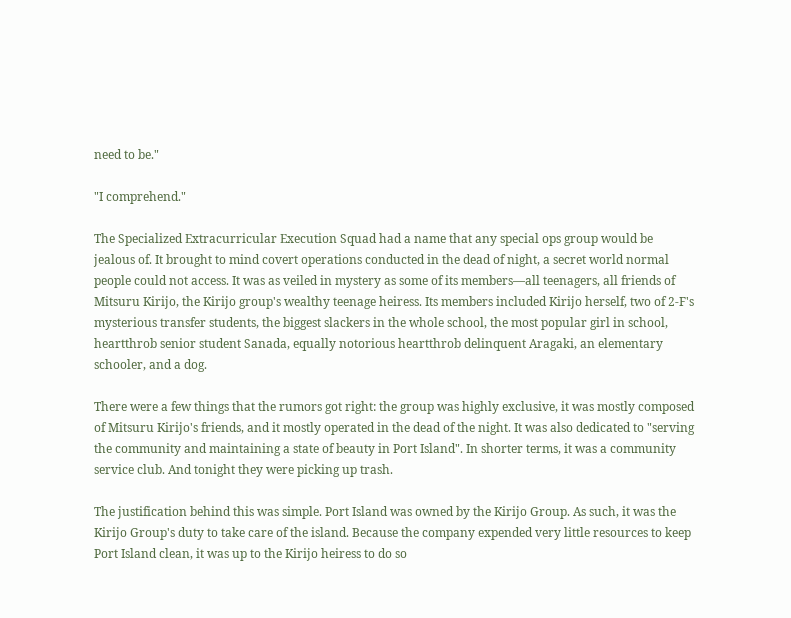need to be."

"I comprehend."

The Specialized Extracurricular Execution Squad had a name that any special ops group would be jealous of. It brought to mind covert operations conducted in the dead of night, a secret world normal people could not access. It was as veiled in mystery as some of its members—all teenagers, all friends of Mitsuru Kirijo, the Kirijo group's wealthy teenage heiress. Its members included Kirijo herself, two of 2-F's mysterious transfer students, the biggest slackers in the whole school, the most popular girl in school, heartthrob senior student Sanada, equally notorious heartthrob delinquent Aragaki, an elementary schooler, and a dog.

There were a few things that the rumors got right: the group was highly exclusive, it was mostly composed of Mitsuru Kirijo's friends, and it mostly operated in the dead of the night. It was also dedicated to "serving the community and maintaining a state of beauty in Port Island". In shorter terms, it was a community service club. And tonight they were picking up trash.

The justification behind this was simple. Port Island was owned by the Kirijo Group. As such, it was the Kirijo Group's duty to take care of the island. Because the company expended very little resources to keep Port Island clean, it was up to the Kirijo heiress to do so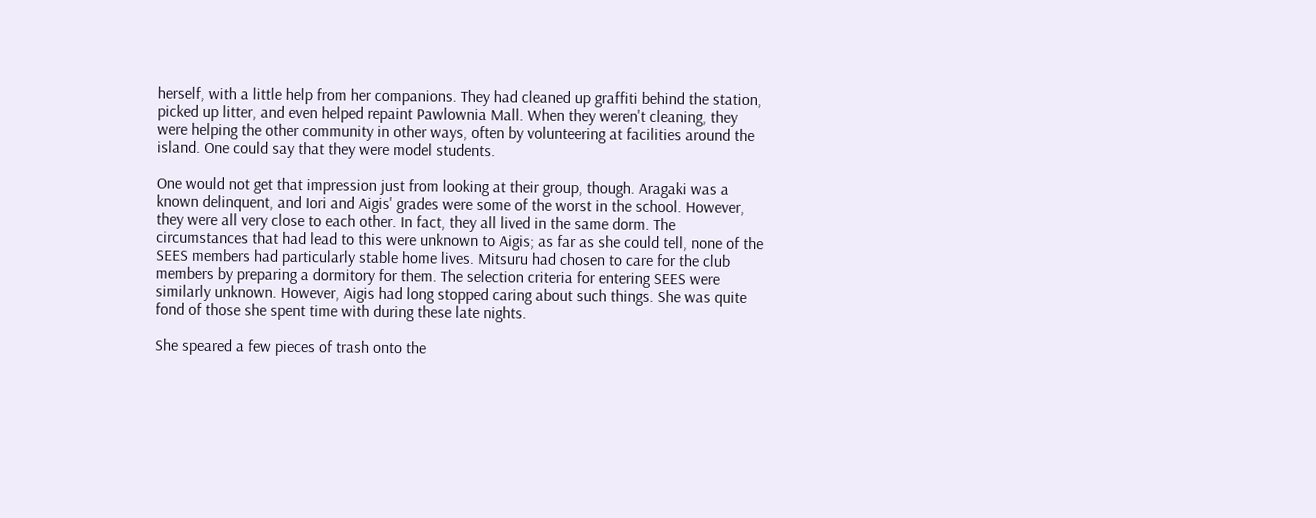herself, with a little help from her companions. They had cleaned up graffiti behind the station, picked up litter, and even helped repaint Pawlownia Mall. When they weren't cleaning, they were helping the other community in other ways, often by volunteering at facilities around the island. One could say that they were model students.

One would not get that impression just from looking at their group, though. Aragaki was a known delinquent, and Iori and Aigis' grades were some of the worst in the school. However, they were all very close to each other. In fact, they all lived in the same dorm. The circumstances that had lead to this were unknown to Aigis; as far as she could tell, none of the SEES members had particularly stable home lives. Mitsuru had chosen to care for the club members by preparing a dormitory for them. The selection criteria for entering SEES were similarly unknown. However, Aigis had long stopped caring about such things. She was quite fond of those she spent time with during these late nights.

She speared a few pieces of trash onto the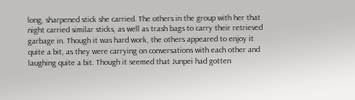long, sharpened stick she carried. The others in the group with her that night carried similar sticks, as well as trash bags to carry their retrieved garbage in. Though it was hard work, the others appeared to enjoy it quite a bit, as they were carrying on conversations with each other and laughing quite a bit. Though it seemed that Junpei had gotten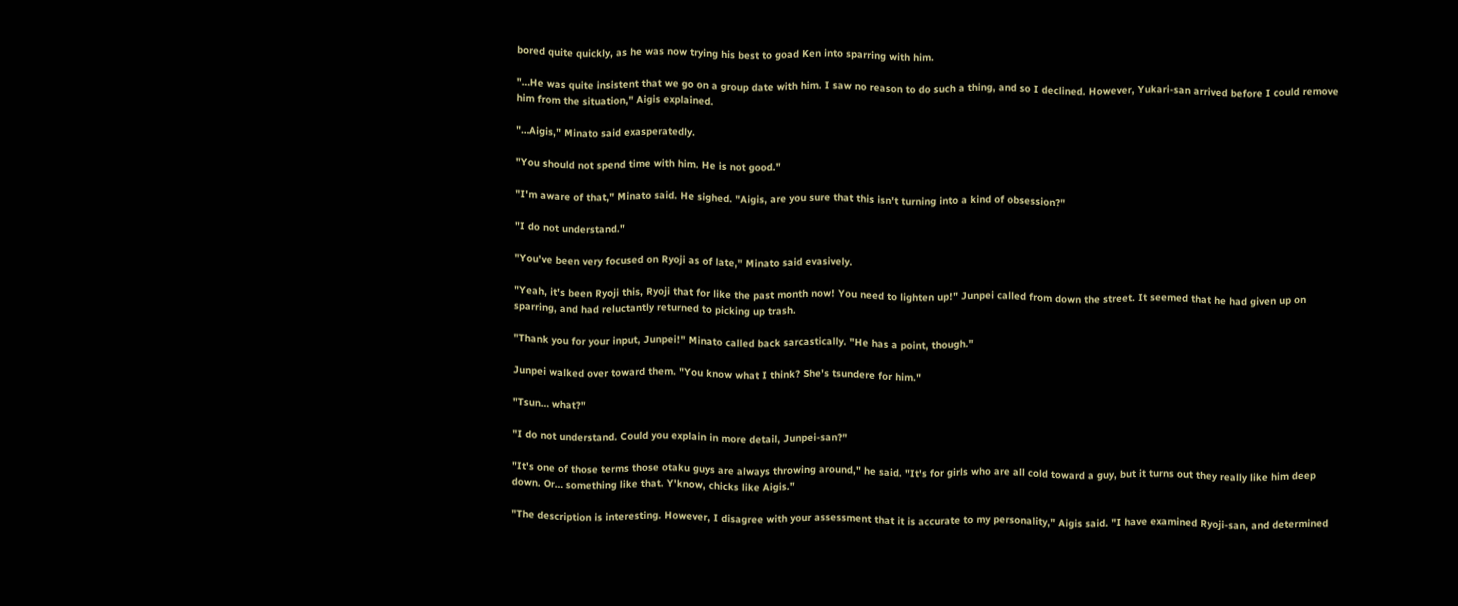bored quite quickly, as he was now trying his best to goad Ken into sparring with him.

"…He was quite insistent that we go on a group date with him. I saw no reason to do such a thing, and so I declined. However, Yukari-san arrived before I could remove him from the situation," Aigis explained.

"…Aigis," Minato said exasperatedly.

"You should not spend time with him. He is not good."

"I'm aware of that," Minato said. He sighed. "Aigis, are you sure that this isn't turning into a kind of obsession?"

"I do not understand."

"You've been very focused on Ryoji as of late," Minato said evasively.

"Yeah, it's been Ryoji this, Ryoji that for like the past month now! You need to lighten up!" Junpei called from down the street. It seemed that he had given up on sparring, and had reluctantly returned to picking up trash.

"Thank you for your input, Junpei!" Minato called back sarcastically. "He has a point, though."

Junpei walked over toward them. "You know what I think? She's tsundere for him."

"Tsun… what?"

"I do not understand. Could you explain in more detail, Junpei-san?"

"It's one of those terms those otaku guys are always throwing around," he said. "It's for girls who are all cold toward a guy, but it turns out they really like him deep down. Or… something like that. Y'know, chicks like Aigis."

"The description is interesting. However, I disagree with your assessment that it is accurate to my personality," Aigis said. "I have examined Ryoji-san, and determined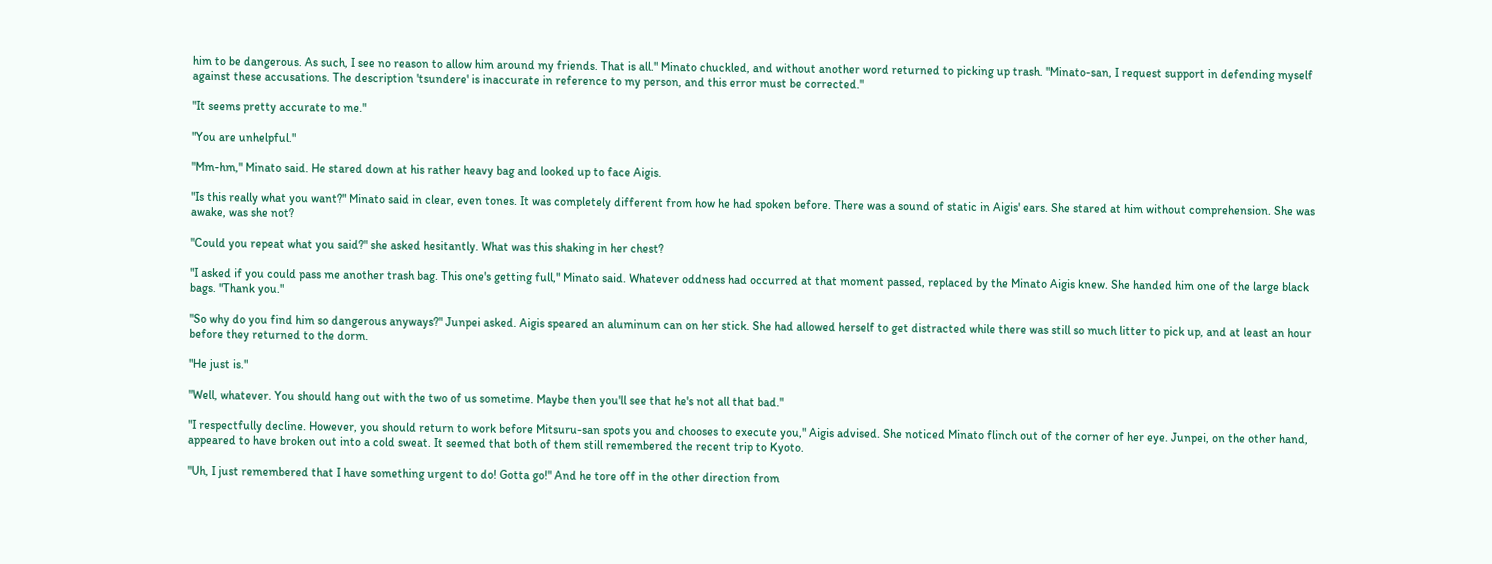him to be dangerous. As such, I see no reason to allow him around my friends. That is all." Minato chuckled, and without another word returned to picking up trash. "Minato-san, I request support in defending myself against these accusations. The description 'tsundere' is inaccurate in reference to my person, and this error must be corrected."

"It seems pretty accurate to me."

"You are unhelpful."

"Mm-hm," Minato said. He stared down at his rather heavy bag and looked up to face Aigis.

"Is this really what you want?" Minato said in clear, even tones. It was completely different from how he had spoken before. There was a sound of static in Aigis' ears. She stared at him without comprehension. She was awake, was she not?

"Could you repeat what you said?" she asked hesitantly. What was this shaking in her chest?

"I asked if you could pass me another trash bag. This one's getting full," Minato said. Whatever oddness had occurred at that moment passed, replaced by the Minato Aigis knew. She handed him one of the large black bags. "Thank you."

"So why do you find him so dangerous anyways?" Junpei asked. Aigis speared an aluminum can on her stick. She had allowed herself to get distracted while there was still so much litter to pick up, and at least an hour before they returned to the dorm.

"He just is."

"Well, whatever. You should hang out with the two of us sometime. Maybe then you'll see that he's not all that bad."

"I respectfully decline. However, you should return to work before Mitsuru-san spots you and chooses to execute you," Aigis advised. She noticed Minato flinch out of the corner of her eye. Junpei, on the other hand, appeared to have broken out into a cold sweat. It seemed that both of them still remembered the recent trip to Kyoto.

"Uh, I just remembered that I have something urgent to do! Gotta go!" And he tore off in the other direction from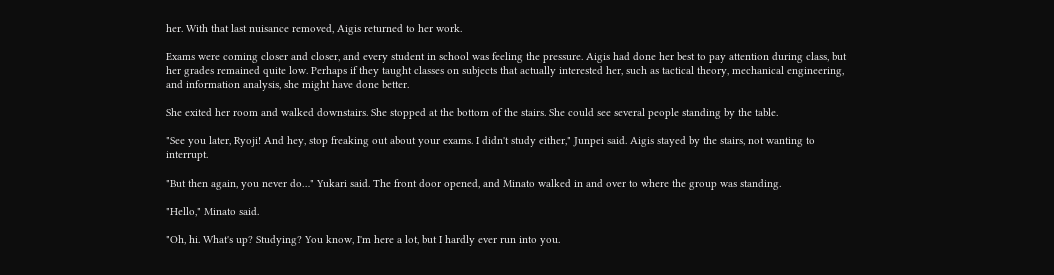her. With that last nuisance removed, Aigis returned to her work.

Exams were coming closer and closer, and every student in school was feeling the pressure. Aigis had done her best to pay attention during class, but her grades remained quite low. Perhaps if they taught classes on subjects that actually interested her, such as tactical theory, mechanical engineering, and information analysis, she might have done better.

She exited her room and walked downstairs. She stopped at the bottom of the stairs. She could see several people standing by the table.

"See you later, Ryoji! And hey, stop freaking out about your exams. I didn't study either," Junpei said. Aigis stayed by the stairs, not wanting to interrupt.

"But then again, you never do…" Yukari said. The front door opened, and Minato walked in and over to where the group was standing.

"Hello," Minato said.

"Oh, hi. What's up? Studying? You know, I'm here a lot, but I hardly ever run into you.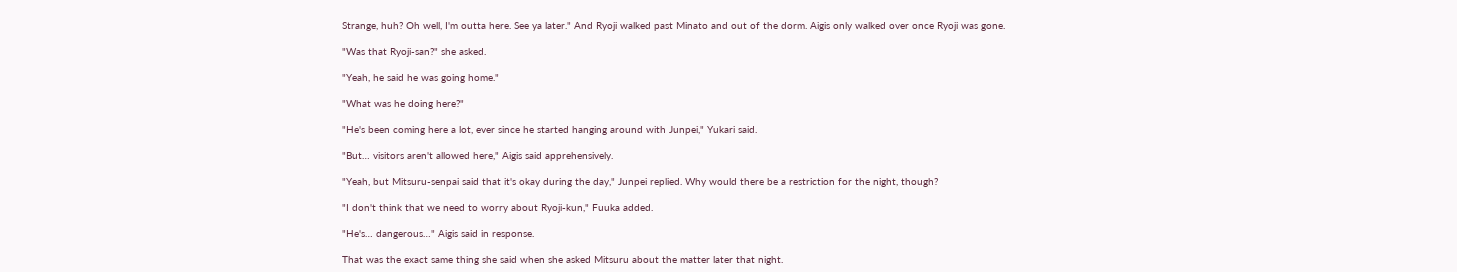Strange, huh? Oh well, I'm outta here. See ya later." And Ryoji walked past Minato and out of the dorm. Aigis only walked over once Ryoji was gone.

"Was that Ryoji-san?" she asked.

"Yeah, he said he was going home."

"What was he doing here?"

"He's been coming here a lot, ever since he started hanging around with Junpei," Yukari said.

"But… visitors aren't allowed here," Aigis said apprehensively.

"Yeah, but Mitsuru-senpai said that it's okay during the day," Junpei replied. Why would there be a restriction for the night, though?

"I don't think that we need to worry about Ryoji-kun," Fuuka added.

"He's… dangerous…" Aigis said in response.

That was the exact same thing she said when she asked Mitsuru about the matter later that night.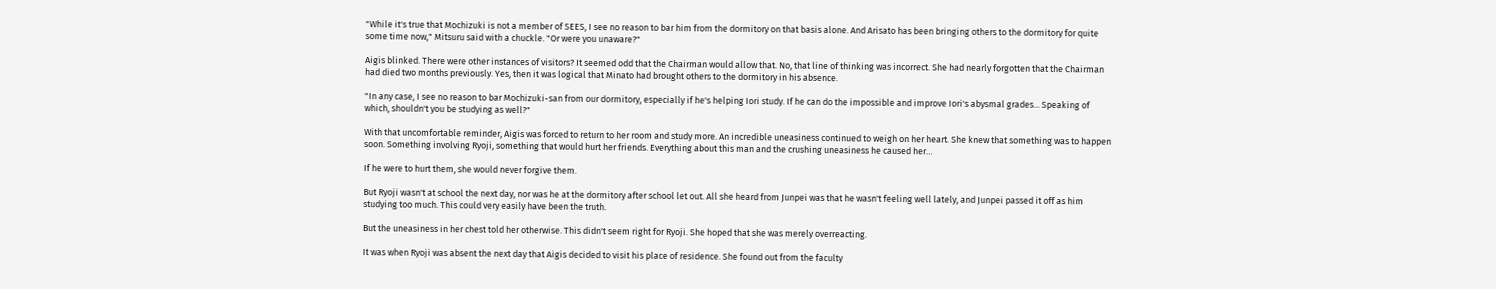"While it's true that Mochizuki is not a member of SEES, I see no reason to bar him from the dormitory on that basis alone. And Arisato has been bringing others to the dormitory for quite some time now," Mitsuru said with a chuckle. "Or were you unaware?"

Aigis blinked. There were other instances of visitors? It seemed odd that the Chairman would allow that. No, that line of thinking was incorrect. She had nearly forgotten that the Chairman had died two months previously. Yes, then it was logical that Minato had brought others to the dormitory in his absence.

"In any case, I see no reason to bar Mochizuki-san from our dormitory, especially if he's helping Iori study. If he can do the impossible and improve Iori's abysmal grades... Speaking of which, shouldn't you be studying as well?"

With that uncomfortable reminder, Aigis was forced to return to her room and study more. An incredible uneasiness continued to weigh on her heart. She knew that something was to happen soon. Something involving Ryoji, something that would hurt her friends. Everything about this man and the crushing uneasiness he caused her…

If he were to hurt them, she would never forgive them.

But Ryoji wasn't at school the next day, nor was he at the dormitory after school let out. All she heard from Junpei was that he wasn't feeling well lately, and Junpei passed it off as him studying too much. This could very easily have been the truth.

But the uneasiness in her chest told her otherwise. This didn't seem right for Ryoji. She hoped that she was merely overreacting.

It was when Ryoji was absent the next day that Aigis decided to visit his place of residence. She found out from the faculty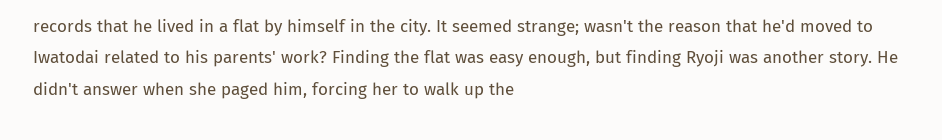records that he lived in a flat by himself in the city. It seemed strange; wasn't the reason that he'd moved to Iwatodai related to his parents' work? Finding the flat was easy enough, but finding Ryoji was another story. He didn't answer when she paged him, forcing her to walk up the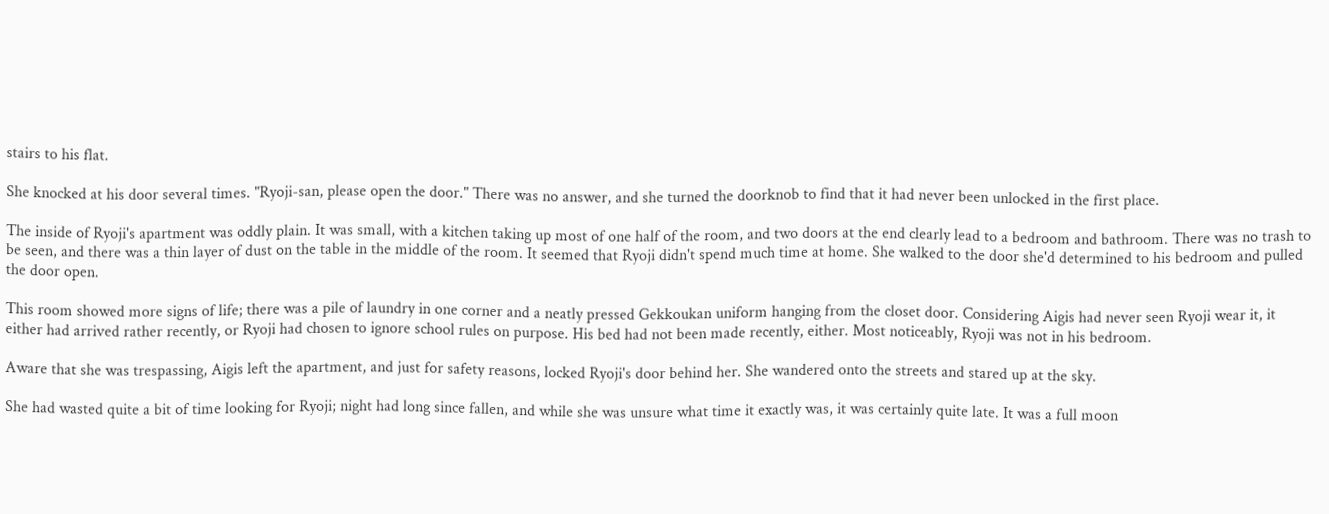stairs to his flat.

She knocked at his door several times. "Ryoji-san, please open the door." There was no answer, and she turned the doorknob to find that it had never been unlocked in the first place.

The inside of Ryoji's apartment was oddly plain. It was small, with a kitchen taking up most of one half of the room, and two doors at the end clearly lead to a bedroom and bathroom. There was no trash to be seen, and there was a thin layer of dust on the table in the middle of the room. It seemed that Ryoji didn't spend much time at home. She walked to the door she'd determined to his bedroom and pulled the door open.

This room showed more signs of life; there was a pile of laundry in one corner and a neatly pressed Gekkoukan uniform hanging from the closet door. Considering Aigis had never seen Ryoji wear it, it either had arrived rather recently, or Ryoji had chosen to ignore school rules on purpose. His bed had not been made recently, either. Most noticeably, Ryoji was not in his bedroom.

Aware that she was trespassing, Aigis left the apartment, and just for safety reasons, locked Ryoji's door behind her. She wandered onto the streets and stared up at the sky.

She had wasted quite a bit of time looking for Ryoji; night had long since fallen, and while she was unsure what time it exactly was, it was certainly quite late. It was a full moon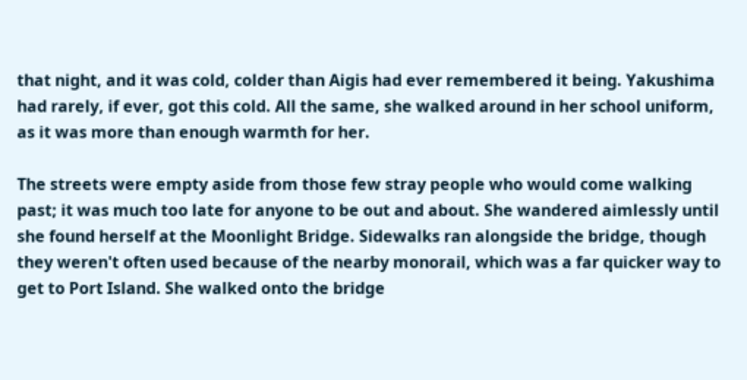that night, and it was cold, colder than Aigis had ever remembered it being. Yakushima had rarely, if ever, got this cold. All the same, she walked around in her school uniform, as it was more than enough warmth for her.

The streets were empty aside from those few stray people who would come walking past; it was much too late for anyone to be out and about. She wandered aimlessly until she found herself at the Moonlight Bridge. Sidewalks ran alongside the bridge, though they weren't often used because of the nearby monorail, which was a far quicker way to get to Port Island. She walked onto the bridge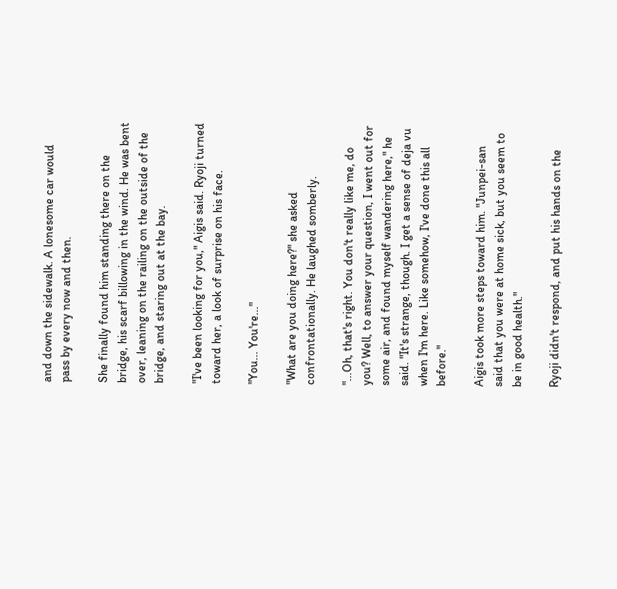and down the sidewalk. A lonesome car would pass by every now and then.

She finally found him standing there on the bridge, his scarf billowing in the wind. He was bent over, leaning on the railing on the outside of the bridge, and staring out at the bay.

"I've been looking for you," Aigis said. Ryoji turned toward her, a look of surprise on his face.

"You... You're..."

"What are you doing here?" she asked confrontationally. He laughed somberly.

"...Oh, that's right. You don't really like me, do you? Well, to answer your question, I went out for some air, and found myself wandering here," he said. "It's strange, though. I get a sense of deja vu when I'm here. Like somehow, I've done this all before."

Aigis took more steps toward him. "Junpei-san said that you were at home sick, but you seem to be in good health."

Ryoji didn't respond, and put his hands on the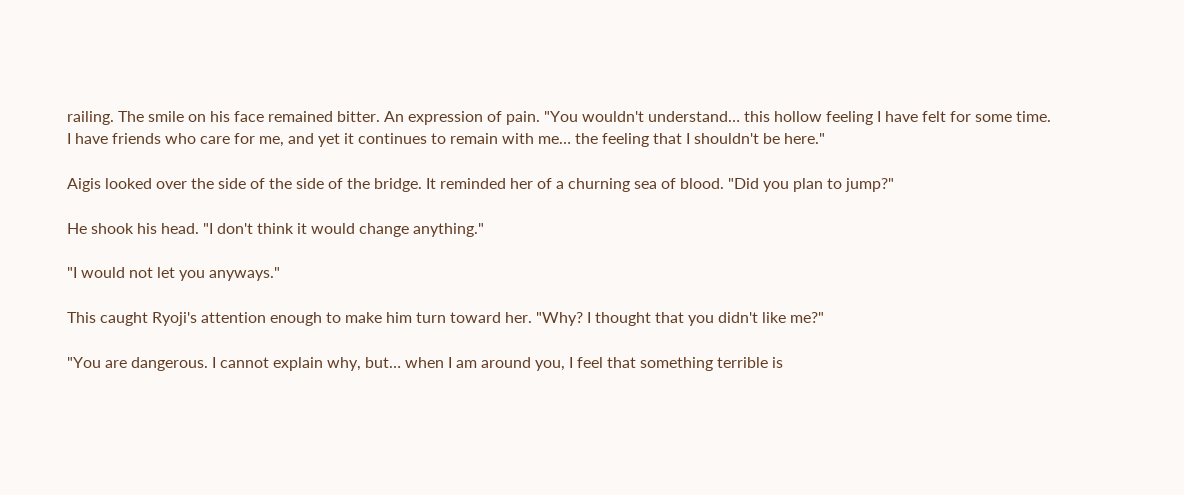railing. The smile on his face remained bitter. An expression of pain. "You wouldn't understand… this hollow feeling I have felt for some time. I have friends who care for me, and yet it continues to remain with me… the feeling that I shouldn't be here."

Aigis looked over the side of the side of the bridge. It reminded her of a churning sea of blood. "Did you plan to jump?"

He shook his head. "I don't think it would change anything."

"I would not let you anyways."

This caught Ryoji's attention enough to make him turn toward her. "Why? I thought that you didn't like me?"

"You are dangerous. I cannot explain why, but… when I am around you, I feel that something terrible is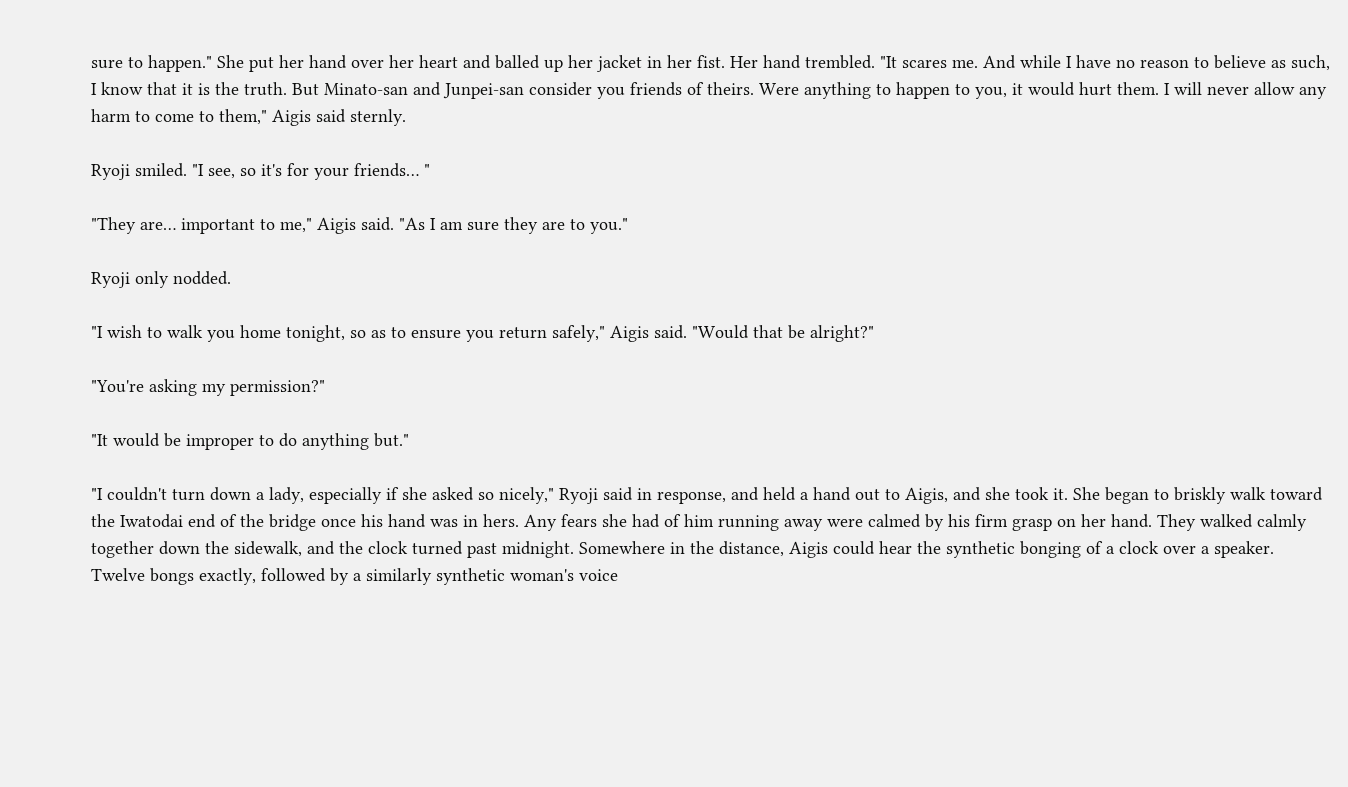sure to happen." She put her hand over her heart and balled up her jacket in her fist. Her hand trembled. "It scares me. And while I have no reason to believe as such, I know that it is the truth. But Minato-san and Junpei-san consider you friends of theirs. Were anything to happen to you, it would hurt them. I will never allow any harm to come to them," Aigis said sternly.

Ryoji smiled. "I see, so it's for your friends… "

"They are… important to me," Aigis said. "As I am sure they are to you."

Ryoji only nodded.

"I wish to walk you home tonight, so as to ensure you return safely," Aigis said. "Would that be alright?"

"You're asking my permission?"

"It would be improper to do anything but."

"I couldn't turn down a lady, especially if she asked so nicely," Ryoji said in response, and held a hand out to Aigis, and she took it. She began to briskly walk toward the Iwatodai end of the bridge once his hand was in hers. Any fears she had of him running away were calmed by his firm grasp on her hand. They walked calmly together down the sidewalk, and the clock turned past midnight. Somewhere in the distance, Aigis could hear the synthetic bonging of a clock over a speaker. Twelve bongs exactly, followed by a similarly synthetic woman's voice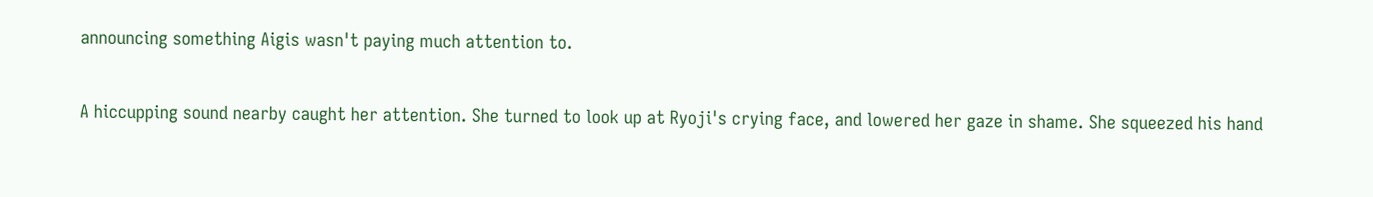announcing something Aigis wasn't paying much attention to.

A hiccupping sound nearby caught her attention. She turned to look up at Ryoji's crying face, and lowered her gaze in shame. She squeezed his hand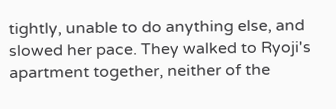tightly, unable to do anything else, and slowed her pace. They walked to Ryoji's apartment together, neither of the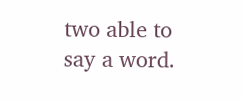two able to say a word.